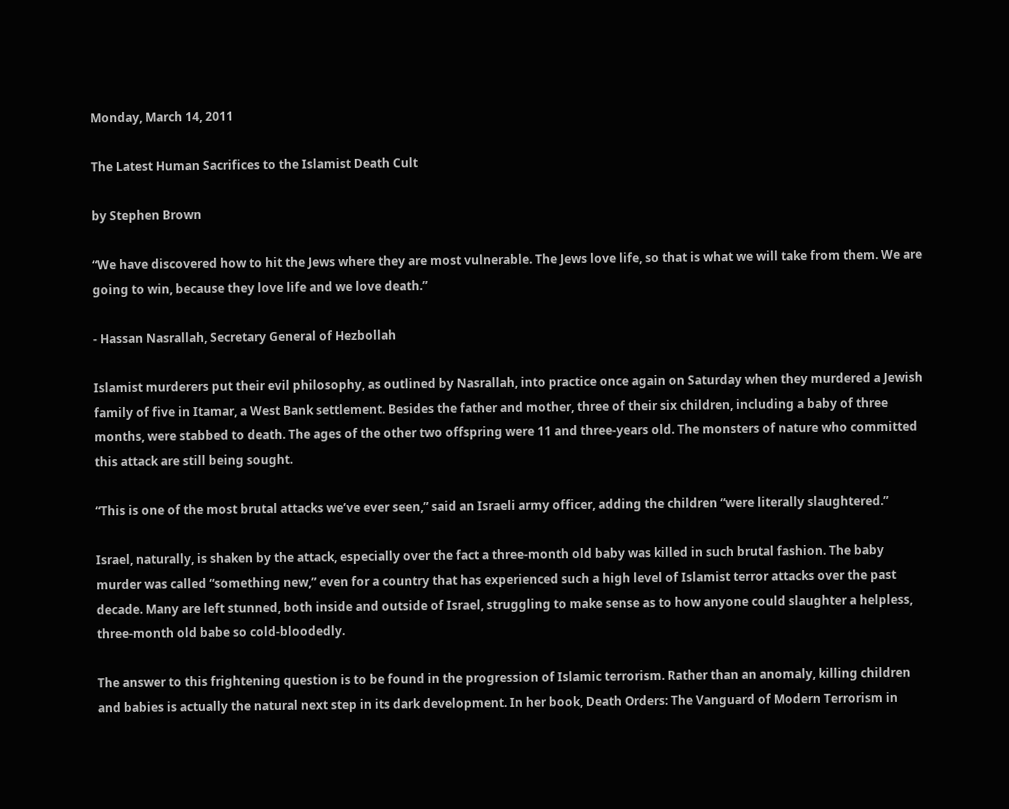Monday, March 14, 2011

The Latest Human Sacrifices to the Islamist Death Cult

by Stephen Brown

“We have discovered how to hit the Jews where they are most vulnerable. The Jews love life, so that is what we will take from them. We are going to win, because they love life and we love death.”

- Hassan Nasrallah, Secretary General of Hezbollah

Islamist murderers put their evil philosophy, as outlined by Nasrallah, into practice once again on Saturday when they murdered a Jewish family of five in Itamar, a West Bank settlement. Besides the father and mother, three of their six children, including a baby of three months, were stabbed to death. The ages of the other two offspring were 11 and three-years old. The monsters of nature who committed this attack are still being sought.

“This is one of the most brutal attacks we’ve ever seen,” said an Israeli army officer, adding the children “were literally slaughtered.”

Israel, naturally, is shaken by the attack, especially over the fact a three-month old baby was killed in such brutal fashion. The baby murder was called “something new,” even for a country that has experienced such a high level of Islamist terror attacks over the past decade. Many are left stunned, both inside and outside of Israel, struggling to make sense as to how anyone could slaughter a helpless, three-month old babe so cold-bloodedly.

The answer to this frightening question is to be found in the progression of Islamic terrorism. Rather than an anomaly, killing children and babies is actually the natural next step in its dark development. In her book, Death Orders: The Vanguard of Modern Terrorism in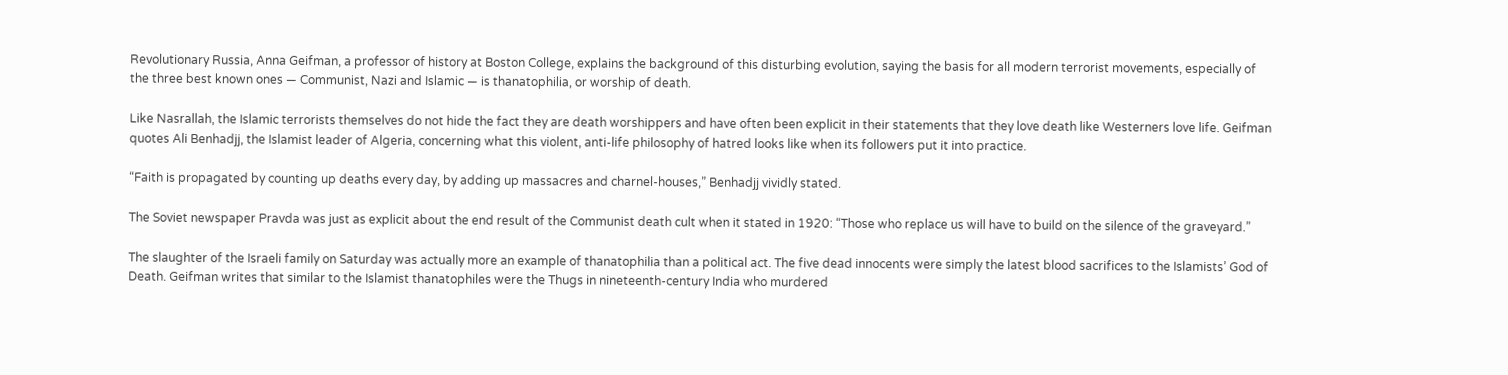Revolutionary Russia, Anna Geifman, a professor of history at Boston College, explains the background of this disturbing evolution, saying the basis for all modern terrorist movements, especially of the three best known ones — Communist, Nazi and Islamic — is thanatophilia, or worship of death.

Like Nasrallah, the Islamic terrorists themselves do not hide the fact they are death worshippers and have often been explicit in their statements that they love death like Westerners love life. Geifman quotes Ali Benhadjj, the Islamist leader of Algeria, concerning what this violent, anti-life philosophy of hatred looks like when its followers put it into practice.

“Faith is propagated by counting up deaths every day, by adding up massacres and charnel-houses,” Benhadjj vividly stated.

The Soviet newspaper Pravda was just as explicit about the end result of the Communist death cult when it stated in 1920: “Those who replace us will have to build on the silence of the graveyard.”

The slaughter of the Israeli family on Saturday was actually more an example of thanatophilia than a political act. The five dead innocents were simply the latest blood sacrifices to the Islamists’ God of Death. Geifman writes that similar to the Islamist thanatophiles were the Thugs in nineteenth-century India who murdered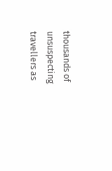thousands of unsuspecting travellers as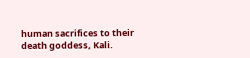human sacrifices to their death goddess, Kali.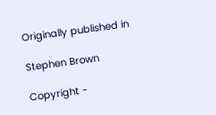Originally published in

Stephen Brown

Copyright -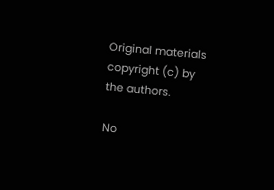Original materials copyright (c) by the authors.

No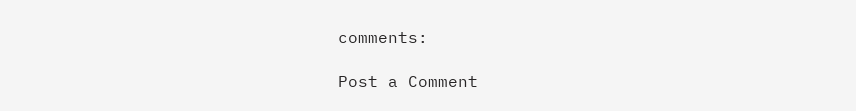comments:

Post a Comment